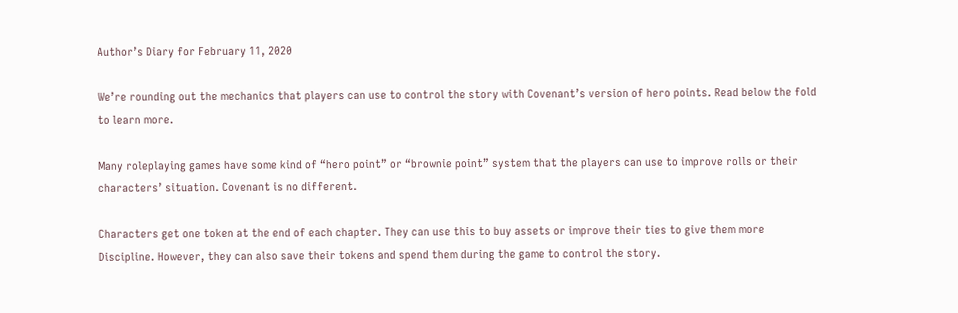Author’s Diary for February 11, 2020

We’re rounding out the mechanics that players can use to control the story with Covenant’s version of hero points. Read below the fold to learn more.

Many roleplaying games have some kind of “hero point” or “brownie point” system that the players can use to improve rolls or their characters’ situation. Covenant is no different.

Characters get one token at the end of each chapter. They can use this to buy assets or improve their ties to give them more Discipline. However, they can also save their tokens and spend them during the game to control the story.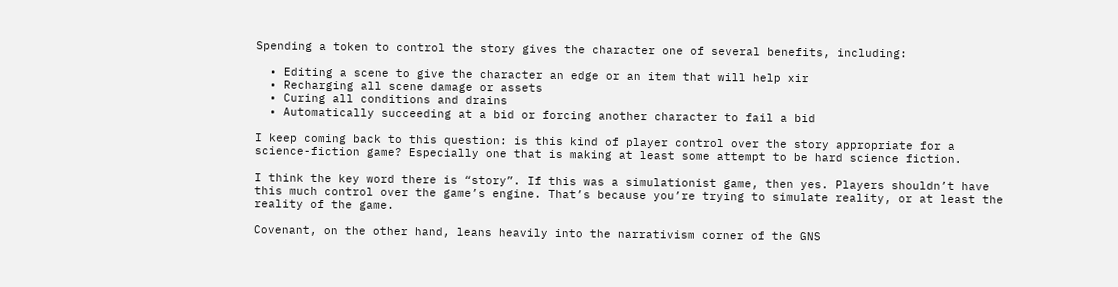Spending a token to control the story gives the character one of several benefits, including:

  • Editing a scene to give the character an edge or an item that will help xir
  • Recharging all scene damage or assets
  • Curing all conditions and drains
  • Automatically succeeding at a bid or forcing another character to fail a bid

I keep coming back to this question: is this kind of player control over the story appropriate for a science-fiction game? Especially one that is making at least some attempt to be hard science fiction.

I think the key word there is “story”. If this was a simulationist game, then yes. Players shouldn’t have this much control over the game’s engine. That’s because you’re trying to simulate reality, or at least the reality of the game.

Covenant, on the other hand, leans heavily into the narrativism corner of the GNS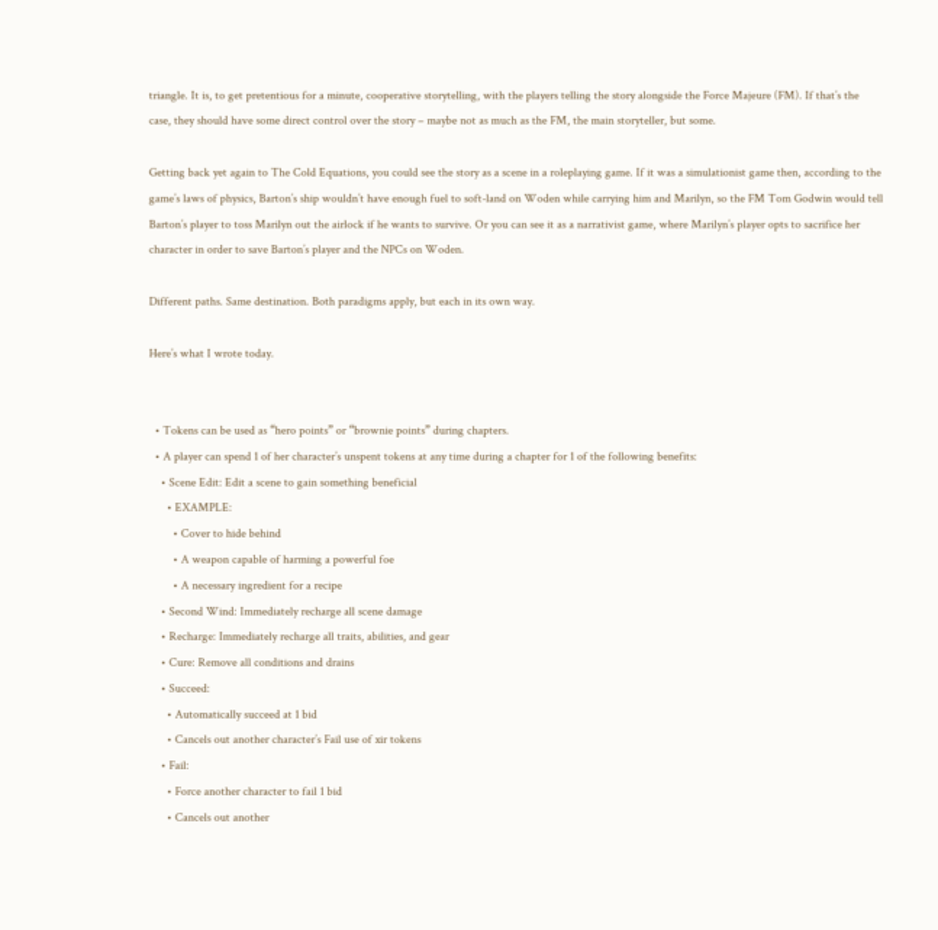triangle. It is, to get pretentious for a minute, cooperative storytelling, with the players telling the story alongside the Force Majeure (FM). If that’s the case, they should have some direct control over the story – maybe not as much as the FM, the main storyteller, but some.

Getting back yet again to The Cold Equations, you could see the story as a scene in a roleplaying game. If it was a simulationist game then, according to the game’s laws of physics, Barton’s ship wouldn’t have enough fuel to soft-land on Woden while carrying him and Marilyn, so the FM Tom Godwin would tell Barton’s player to toss Marilyn out the airlock if he wants to survive. Or you can see it as a narrativist game, where Marilyn’s player opts to sacrifice her character in order to save Barton’s player and the NPCs on Woden.

Different paths. Same destination. Both paradigms apply, but each in its own way.

Here’s what I wrote today.


  • Tokens can be used as “hero points” or “brownie points” during chapters.
  • A player can spend 1 of her character’s unspent tokens at any time during a chapter for 1 of the following benefits:
    • Scene Edit: Edit a scene to gain something beneficial
      • EXAMPLE:
        • Cover to hide behind
        • A weapon capable of harming a powerful foe
        • A necessary ingredient for a recipe
    • Second Wind: Immediately recharge all scene damage
    • Recharge: Immediately recharge all traits, abilities, and gear
    • Cure: Remove all conditions and drains
    • Succeed:
      • Automatically succeed at 1 bid
      • Cancels out another character’s Fail use of xir tokens
    • Fail:
      • Force another character to fail 1 bid
      • Cancels out another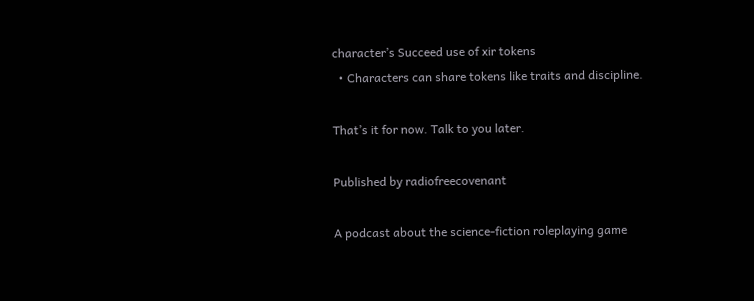character’s Succeed use of xir tokens
  • Characters can share tokens like traits and discipline.

That’s it for now. Talk to you later.

Published by radiofreecovenant

A podcast about the science-fiction roleplaying game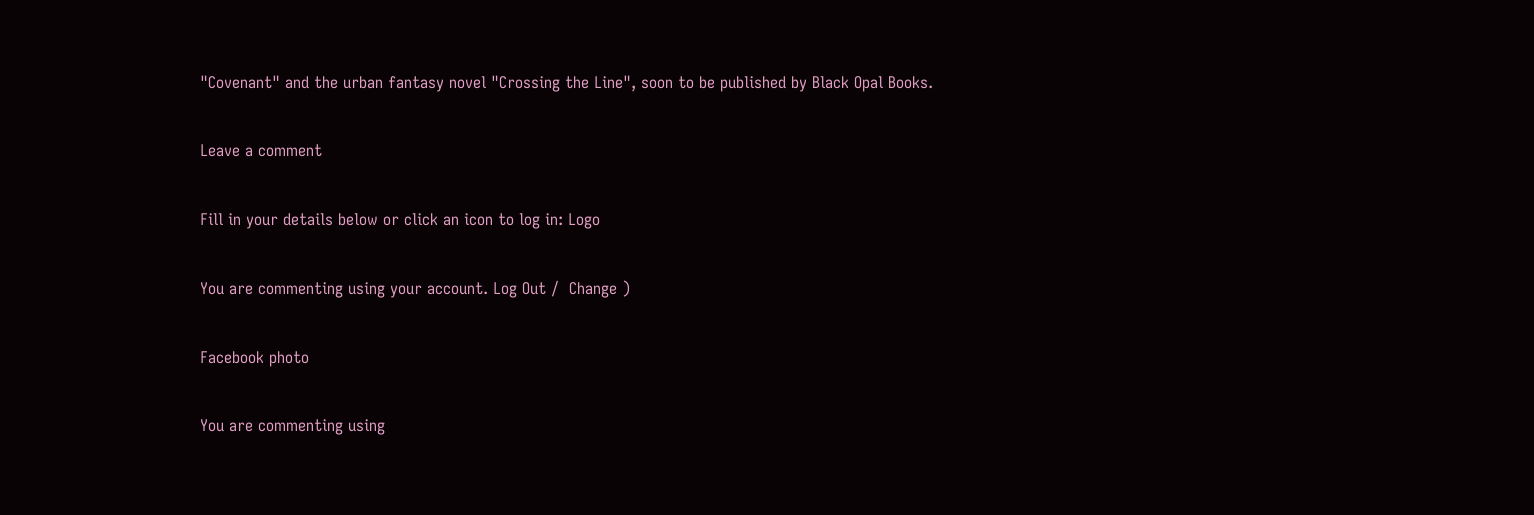"Covenant" and the urban fantasy novel "Crossing the Line", soon to be published by Black Opal Books.

Leave a comment

Fill in your details below or click an icon to log in: Logo

You are commenting using your account. Log Out /  Change )

Facebook photo

You are commenting using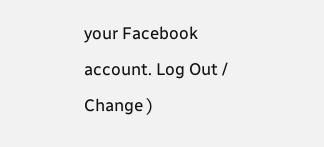your Facebook account. Log Out /  Change )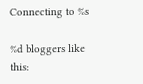Connecting to %s

%d bloggers like this: